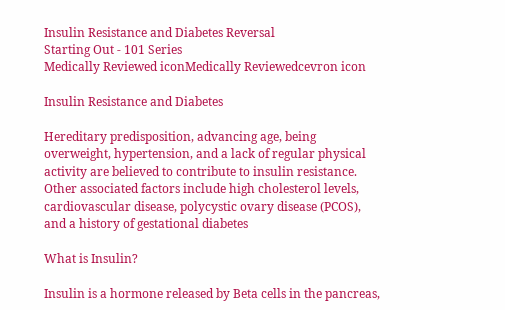Insulin Resistance and Diabetes Reversal
Starting Out - 101 Series
Medically Reviewed iconMedically Reviewedcevron icon

Insulin Resistance and Diabetes

Hereditary predisposition, advancing age, being overweight, hypertension, and a lack of regular physical activity are believed to contribute to insulin resistance. Other associated factors include high cholesterol levels, cardiovascular disease, polycystic ovary disease (PCOS), and a history of gestational diabetes

What is Insulin?

Insulin is a hormone released by Beta cells in the pancreas,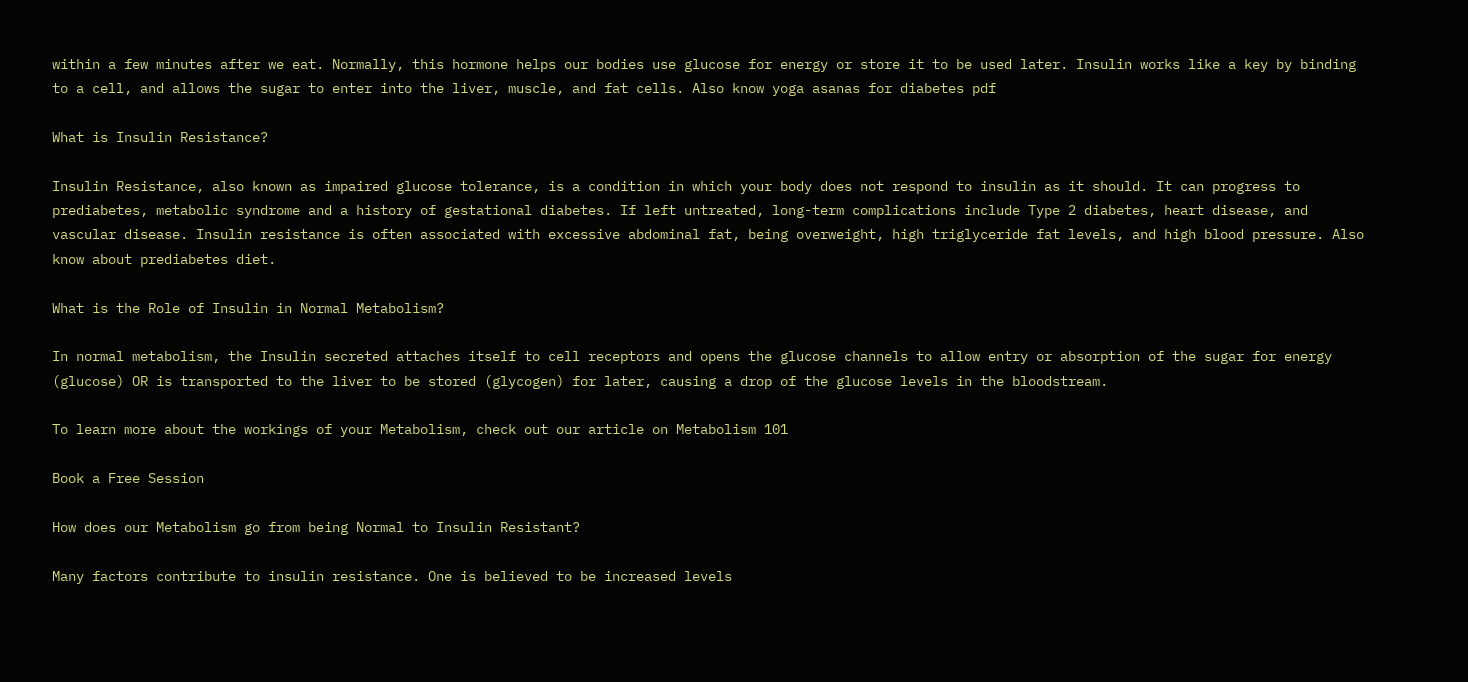within a few minutes after we eat. Normally, this hormone helps our bodies use glucose for energy or store it to be used later. Insulin works like a key by binding to a cell, and allows the sugar to enter into the liver, muscle, and fat cells. Also know yoga asanas for diabetes pdf

What is Insulin Resistance?

Insulin Resistance, also known as impaired glucose tolerance, is a condition in which your body does not respond to insulin as it should. It can progress to prediabetes, metabolic syndrome and a history of gestational diabetes. If left untreated, long-term complications include Type 2 diabetes, heart disease, and vascular disease. Insulin resistance is often associated with excessive abdominal fat, being overweight, high triglyceride fat levels, and high blood pressure. Also know about prediabetes diet.

What is the Role of Insulin in Normal Metabolism?

In normal metabolism, the Insulin secreted attaches itself to cell receptors and opens the glucose channels to allow entry or absorption of the sugar for energy (glucose) OR is transported to the liver to be stored (glycogen) for later, causing a drop of the glucose levels in the bloodstream.

To learn more about the workings of your Metabolism, check out our article on Metabolism 101

Book a Free Session

How does our Metabolism go from being Normal to Insulin Resistant?

Many factors contribute to insulin resistance. One is believed to be increased levels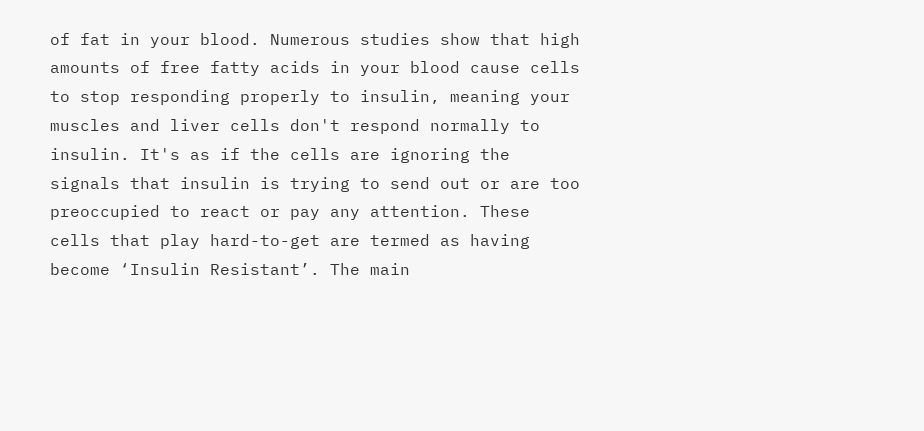of fat in your blood. Numerous studies show that high amounts of free fatty acids in your blood cause cells to stop responding properly to insulin, meaning your muscles and liver cells don't respond normally to insulin. It's as if the cells are ignoring the signals that insulin is trying to send out or are too preoccupied to react or pay any attention. These cells that play hard-to-get are termed as having become ‘Insulin Resistant’. The main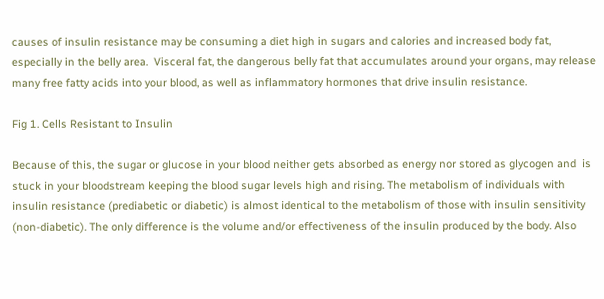causes of insulin resistance may be consuming a diet high in sugars and calories and increased body fat, especially in the belly area.  Visceral fat, the dangerous belly fat that accumulates around your organs, may release many free fatty acids into your blood, as well as inflammatory hormones that drive insulin resistance.

Fig 1. Cells Resistant to Insulin

Because of this, the sugar or glucose in your blood neither gets absorbed as energy nor stored as glycogen and  is stuck in your bloodstream keeping the blood sugar levels high and rising. The metabolism of individuals with insulin resistance (prediabetic or diabetic) is almost identical to the metabolism of those with insulin sensitivity (non-diabetic). The only difference is the volume and/or effectiveness of the insulin produced by the body. Also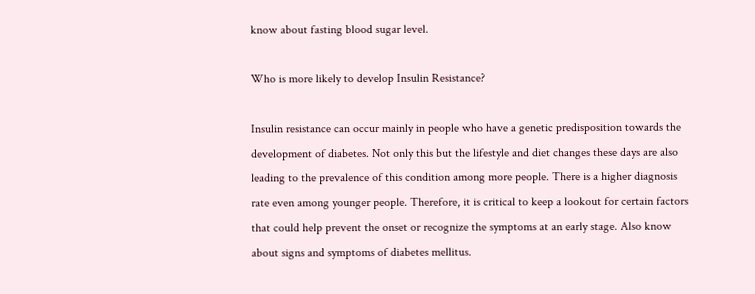know about fasting blood sugar level.

Who is more likely to develop Insulin Resistance?

Insulin resistance can occur mainly in people who have a genetic predisposition towards the development of diabetes. Not only this but the lifestyle and diet changes these days are also leading to the prevalence of this condition among more people. There is a higher diagnosis rate even among younger people. Therefore, it is critical to keep a lookout for certain factors that could help prevent the onset or recognize the symptoms at an early stage. Also know about signs and symptoms of diabetes mellitus.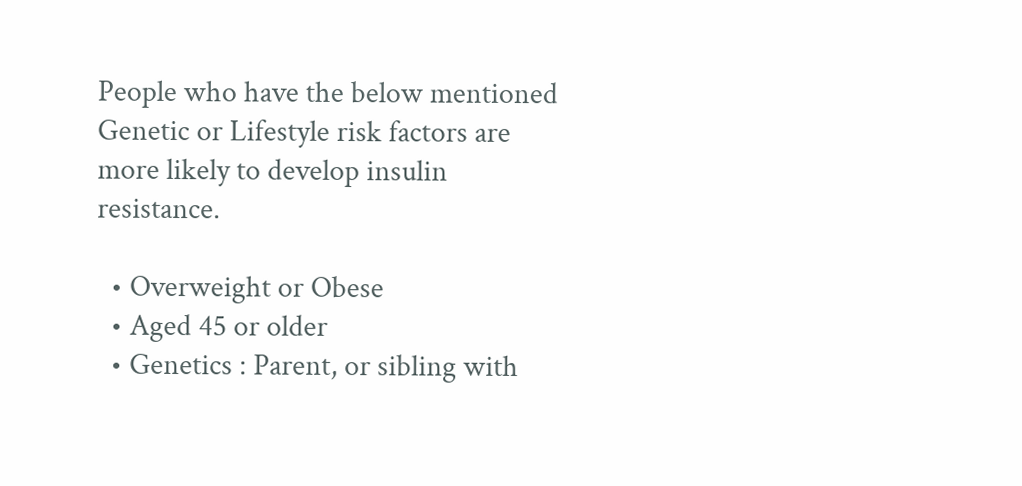People who have the below mentioned Genetic or Lifestyle risk factors are more likely to develop insulin resistance.

  • Overweight or Obese
  • Aged 45 or older
  • Genetics : Parent, or sibling with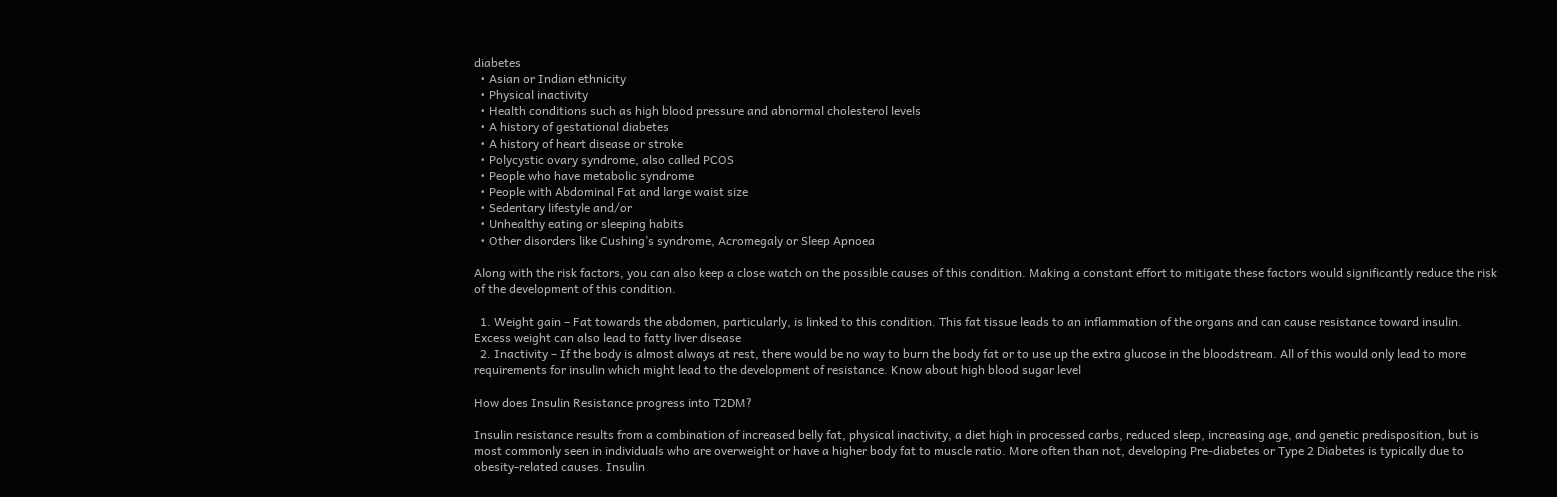diabetes
  • Asian or Indian ethnicity
  • Physical inactivity
  • Health conditions such as high blood pressure and abnormal cholesterol levels
  • A history of gestational diabetes
  • A history of heart disease or stroke
  • Polycystic ovary syndrome, also called PCOS
  • People who have metabolic syndrome
  • People with Abdominal Fat and large waist size
  • Sedentary lifestyle and/or
  • Unhealthy eating or sleeping habits
  • Other disorders like Cushing’s syndrome, Acromegaly or Sleep Apnoea

Along with the risk factors, you can also keep a close watch on the possible causes of this condition. Making a constant effort to mitigate these factors would significantly reduce the risk of the development of this condition.

  1. Weight gain – Fat towards the abdomen, particularly, is linked to this condition. This fat tissue leads to an inflammation of the organs and can cause resistance toward insulin. Excess weight can also lead to fatty liver disease
  2. Inactivity – If the body is almost always at rest, there would be no way to burn the body fat or to use up the extra glucose in the bloodstream. All of this would only lead to more requirements for insulin which might lead to the development of resistance. Know about high blood sugar level

How does Insulin Resistance progress into T2DM?

Insulin resistance results from a combination of increased belly fat, physical inactivity, a diet high in processed carbs, reduced sleep, increasing age, and genetic predisposition, but is most commonly seen in individuals who are overweight or have a higher body fat to muscle ratio. More often than not, developing Pre-diabetes or Type 2 Diabetes is typically due to obesity-related causes. Insulin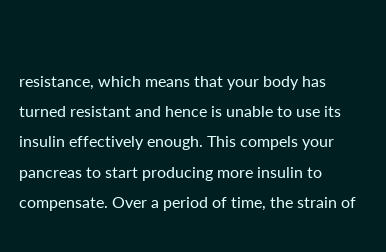resistance, which means that your body has turned resistant and hence is unable to use its insulin effectively enough. This compels your pancreas to start producing more insulin to compensate. Over a period of time, the strain of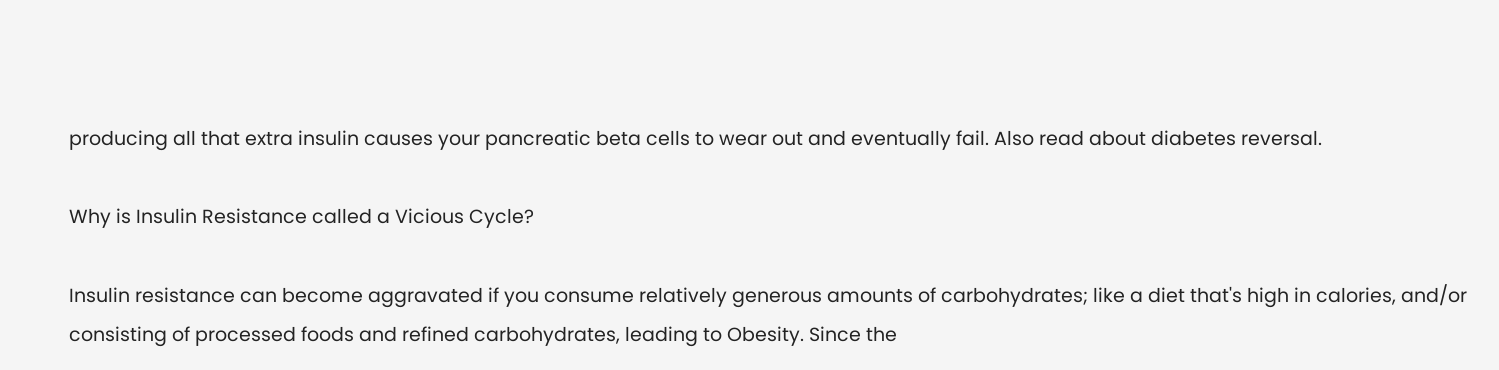producing all that extra insulin causes your pancreatic beta cells to wear out and eventually fail. Also read about diabetes reversal.

Why is Insulin Resistance called a Vicious Cycle?

Insulin resistance can become aggravated if you consume relatively generous amounts of carbohydrates; like a diet that's high in calories, and/or consisting of processed foods and refined carbohydrates, leading to Obesity. Since the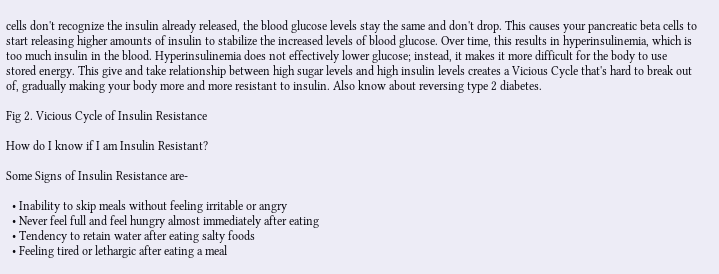cells don't recognize the insulin already released, the blood glucose levels stay the same and don't drop. This causes your pancreatic beta cells to start releasing higher amounts of insulin to stabilize the increased levels of blood glucose. Over time, this results in hyperinsulinemia, which is too much insulin in the blood. Hyperinsulinemia does not effectively lower glucose; instead, it makes it more difficult for the body to use stored energy. This give and take relationship between high sugar levels and high insulin levels creates a Vicious Cycle that's hard to break out of, gradually making your body more and more resistant to insulin. Also know about reversing type 2 diabetes.

Fig 2. Vicious Cycle of Insulin Resistance

How do I know if I am Insulin Resistant?

Some Signs of Insulin Resistance are-

  • Inability to skip meals without feeling irritable or angry
  • Never feel full and feel hungry almost immediately after eating
  • Tendency to retain water after eating salty foods
  • Feeling tired or lethargic after eating a meal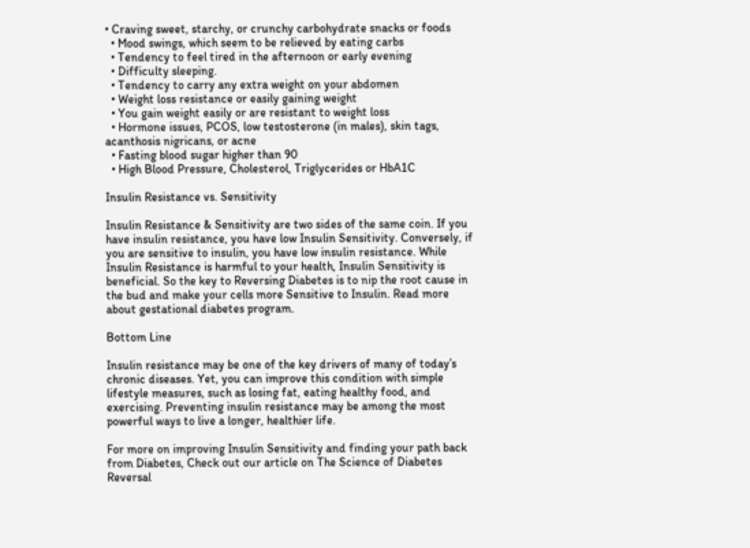• Craving sweet, starchy, or crunchy carbohydrate snacks or foods
  • Mood swings, which seem to be relieved by eating carbs
  • Tendency to feel tired in the afternoon or early evening
  • Difficulty sleeping.
  • Tendency to carry any extra weight on your abdomen
  • Weight loss resistance or easily gaining weight
  • You gain weight easily or are resistant to weight loss
  • Hormone issues, PCOS, low testosterone (in males), skin tags, acanthosis nigricans, or acne
  • Fasting blood sugar higher than 90
  • High Blood Pressure, Cholesterol, Triglycerides or HbA1C

Insulin Resistance vs. Sensitivity

Insulin Resistance & Sensitivity are two sides of the same coin. If you have insulin resistance, you have low Insulin Sensitivity. Conversely, if you are sensitive to insulin, you have low insulin resistance. While Insulin Resistance is harmful to your health, Insulin Sensitivity is beneficial. So the key to Reversing Diabetes is to nip the root cause in the bud and make your cells more Sensitive to Insulin. Read more about gestational diabetes program.

Bottom Line

Insulin resistance may be one of the key drivers of many of today’s chronic diseases. Yet, you can improve this condition with simple lifestyle measures, such as losing fat, eating healthy food, and exercising. Preventing insulin resistance may be among the most powerful ways to live a longer, healthier life.

For more on improving Insulin Sensitivity and finding your path back from Diabetes, Check out our article on The Science of Diabetes Reversal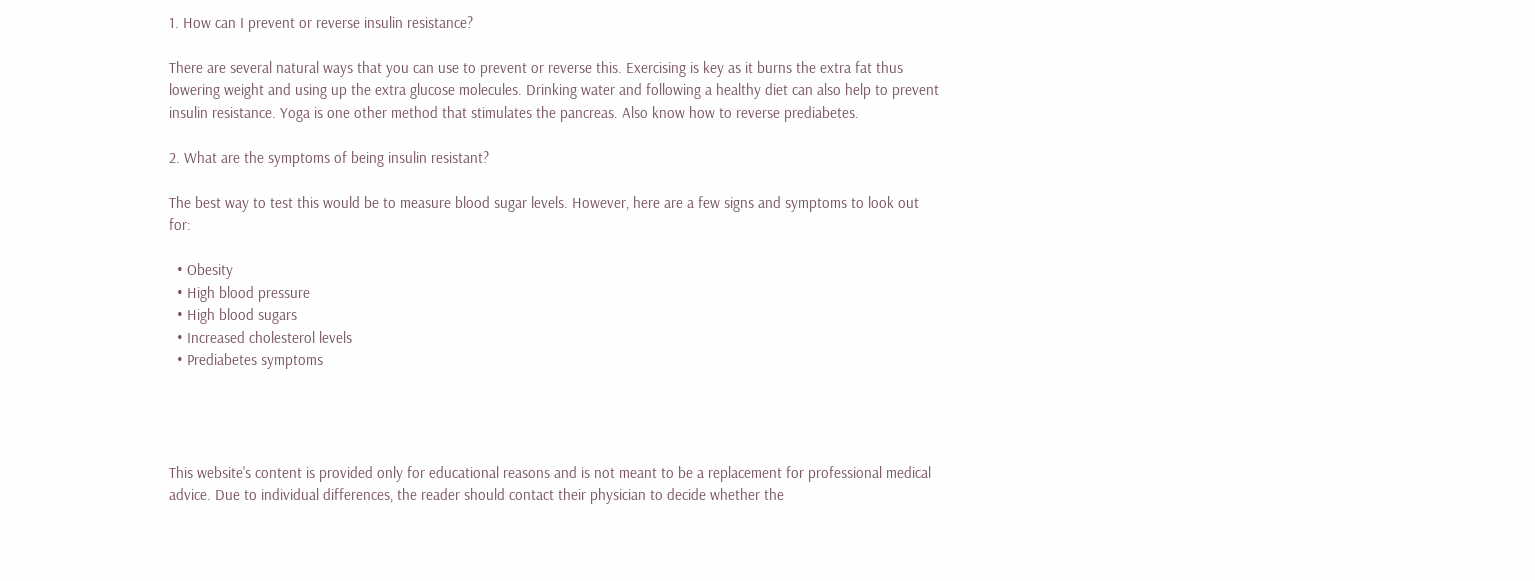1. How can I prevent or reverse insulin resistance?

There are several natural ways that you can use to prevent or reverse this. Exercising is key as it burns the extra fat thus lowering weight and using up the extra glucose molecules. Drinking water and following a healthy diet can also help to prevent insulin resistance. Yoga is one other method that stimulates the pancreas. Also know how to reverse prediabetes.

2. What are the symptoms of being insulin resistant?

The best way to test this would be to measure blood sugar levels. However, here are a few signs and symptoms to look out for:

  • Obesity
  • High blood pressure
  • High blood sugars
  • Increased cholesterol levels
  • Prediabetes symptoms




This website's content is provided only for educational reasons and is not meant to be a replacement for professional medical advice. Due to individual differences, the reader should contact their physician to decide whether the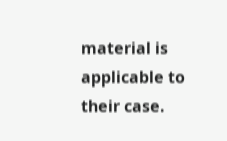material is applicable to their case.